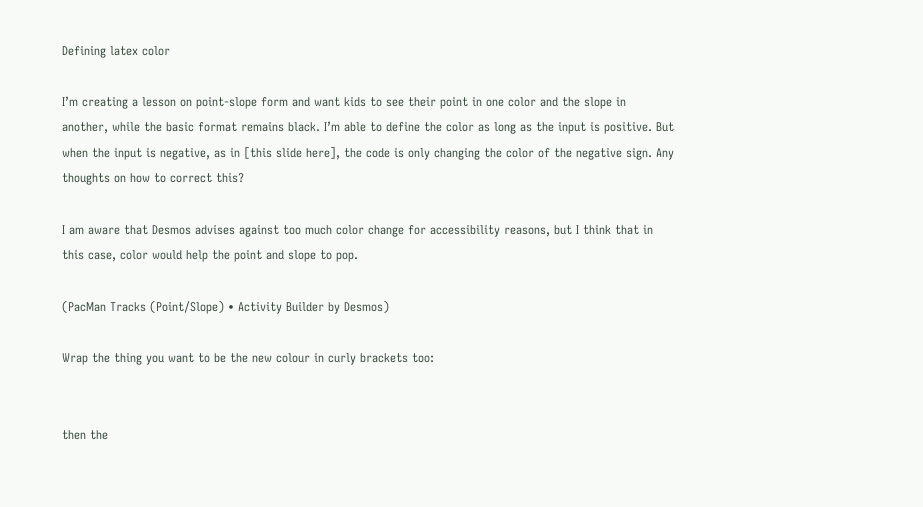Defining latex color

I’m creating a lesson on point-slope form and want kids to see their point in one color and the slope in another, while the basic format remains black. I’m able to define the color as long as the input is positive. But when the input is negative, as in [this slide here], the code is only changing the color of the negative sign. Any thoughts on how to correct this?

I am aware that Desmos advises against too much color change for accessibility reasons, but I think that in this case, color would help the point and slope to pop.

(PacMan Tracks (Point/Slope) • Activity Builder by Desmos)

Wrap the thing you want to be the new colour in curly brackets too:


then the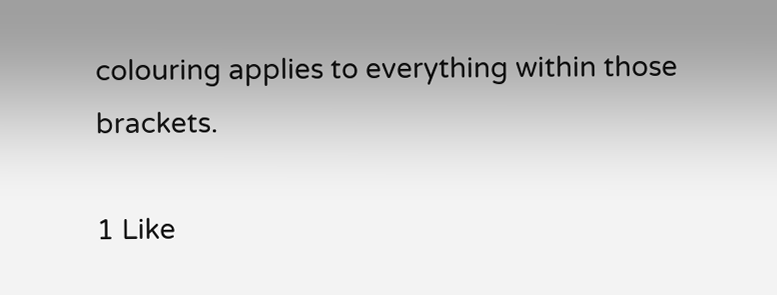colouring applies to everything within those brackets.

1 Like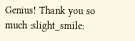Genius! Thank you so much :slight_smile: